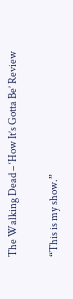The Walking Dead – ‘How It’s Gotta Be’ Review

“This is my show.”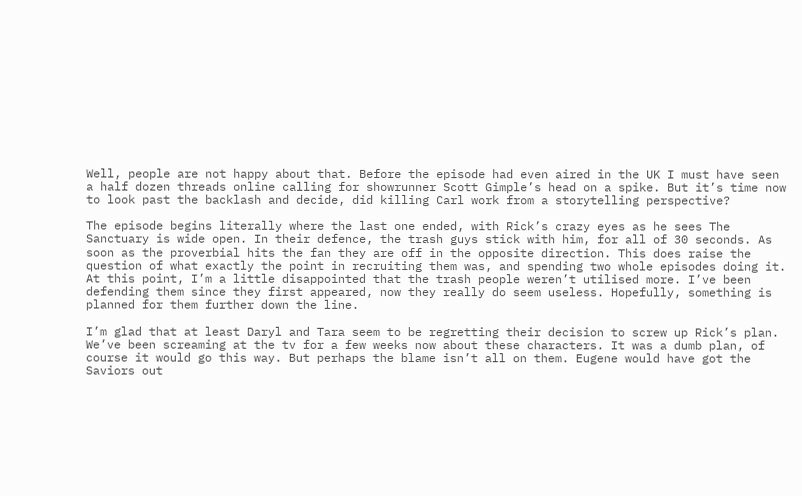Well, people are not happy about that. Before the episode had even aired in the UK I must have seen a half dozen threads online calling for showrunner Scott Gimple’s head on a spike. But it’s time now to look past the backlash and decide, did killing Carl work from a storytelling perspective?

The episode begins literally where the last one ended, with Rick’s crazy eyes as he sees The Sanctuary is wide open. In their defence, the trash guys stick with him, for all of 30 seconds. As soon as the proverbial hits the fan they are off in the opposite direction. This does raise the question of what exactly the point in recruiting them was, and spending two whole episodes doing it. At this point, I’m a little disappointed that the trash people weren’t utilised more. I’ve been defending them since they first appeared, now they really do seem useless. Hopefully, something is planned for them further down the line.

I’m glad that at least Daryl and Tara seem to be regretting their decision to screw up Rick’s plan. We’ve been screaming at the tv for a few weeks now about these characters. It was a dumb plan, of course it would go this way. But perhaps the blame isn’t all on them. Eugene would have got the Saviors out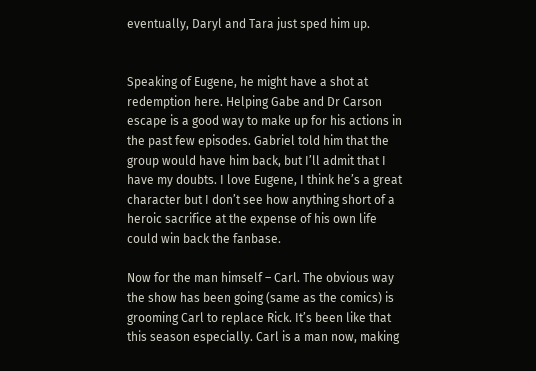eventually, Daryl and Tara just sped him up.


Speaking of Eugene, he might have a shot at redemption here. Helping Gabe and Dr Carson escape is a good way to make up for his actions in the past few episodes. Gabriel told him that the group would have him back, but I’ll admit that I have my doubts. I love Eugene, I think he’s a great character but I don’t see how anything short of a heroic sacrifice at the expense of his own life could win back the fanbase.

Now for the man himself – Carl. The obvious way the show has been going (same as the comics) is grooming Carl to replace Rick. It’s been like that this season especially. Carl is a man now, making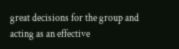great decisions for the group and acting as an effective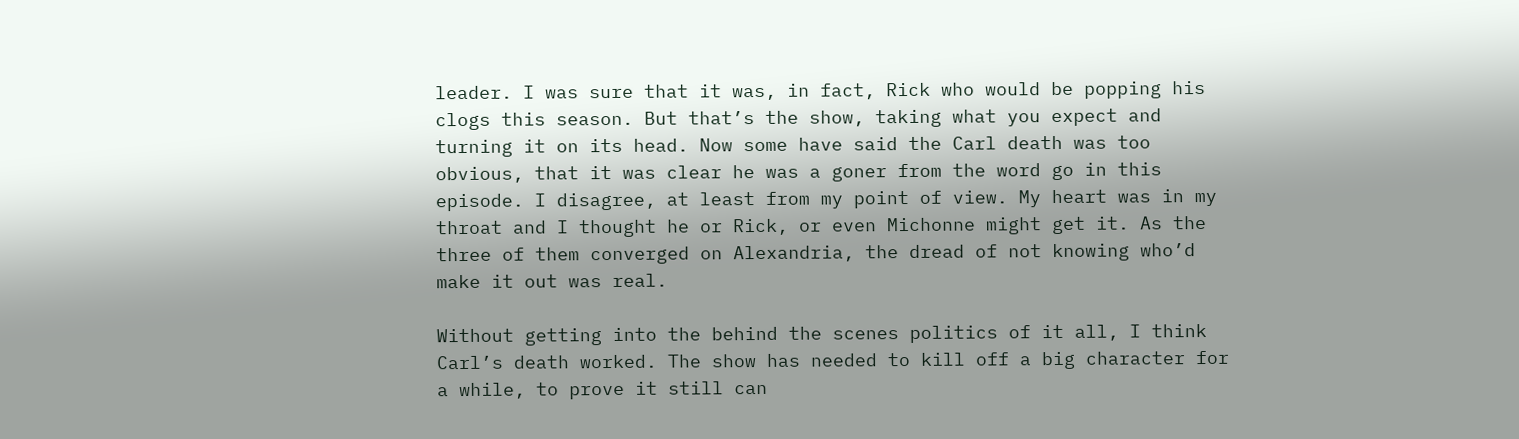leader. I was sure that it was, in fact, Rick who would be popping his clogs this season. But that’s the show, taking what you expect and turning it on its head. Now some have said the Carl death was too obvious, that it was clear he was a goner from the word go in this episode. I disagree, at least from my point of view. My heart was in my throat and I thought he or Rick, or even Michonne might get it. As the three of them converged on Alexandria, the dread of not knowing who’d make it out was real.

Without getting into the behind the scenes politics of it all, I think Carl’s death worked. The show has needed to kill off a big character for a while, to prove it still can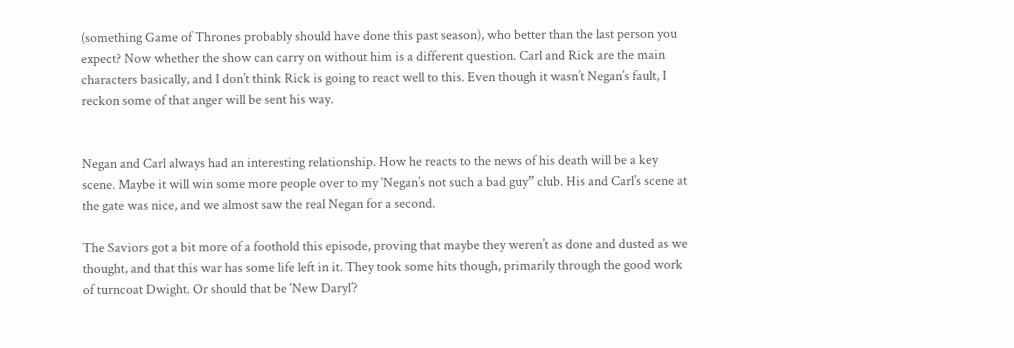(something Game of Thrones probably should have done this past season), who better than the last person you expect? Now whether the show can carry on without him is a different question. Carl and Rick are the main characters basically, and I don’t think Rick is going to react well to this. Even though it wasn’t Negan’s fault, I reckon some of that anger will be sent his way.


Negan and Carl always had an interesting relationship. How he reacts to the news of his death will be a key scene. Maybe it will win some more people over to my ‘Negan’s not such a bad guy” club. His and Carl’s scene at the gate was nice, and we almost saw the real Negan for a second.

The Saviors got a bit more of a foothold this episode, proving that maybe they weren’t as done and dusted as we thought, and that this war has some life left in it. They took some hits though, primarily through the good work of turncoat Dwight. Or should that be ‘New Daryl’?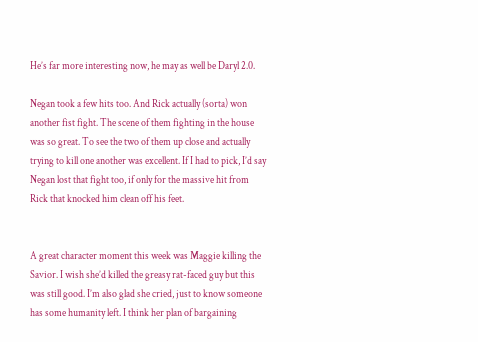He’s far more interesting now, he may as well be Daryl 2.0.

Negan took a few hits too. And Rick actually (sorta) won another fist fight. The scene of them fighting in the house was so great. To see the two of them up close and actually trying to kill one another was excellent. If I had to pick, I’d say Negan lost that fight too, if only for the massive hit from Rick that knocked him clean off his feet.


A great character moment this week was Maggie killing the Savior. I wish she’d killed the greasy rat-faced guy but this was still good. I’m also glad she cried, just to know someone has some humanity left. I think her plan of bargaining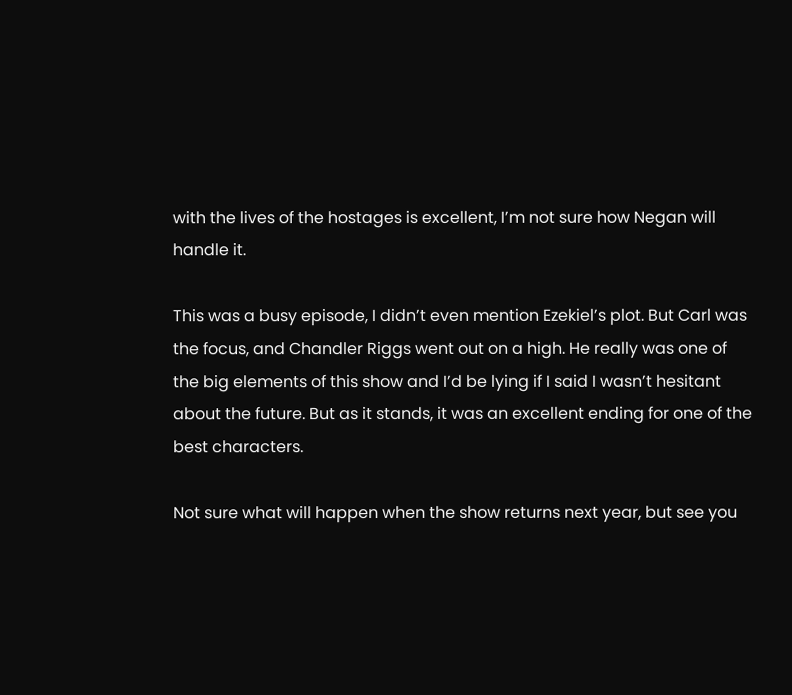with the lives of the hostages is excellent, I’m not sure how Negan will handle it.

This was a busy episode, I didn’t even mention Ezekiel’s plot. But Carl was the focus, and Chandler Riggs went out on a high. He really was one of the big elements of this show and I’d be lying if I said I wasn’t hesitant about the future. But as it stands, it was an excellent ending for one of the best characters.

Not sure what will happen when the show returns next year, but see you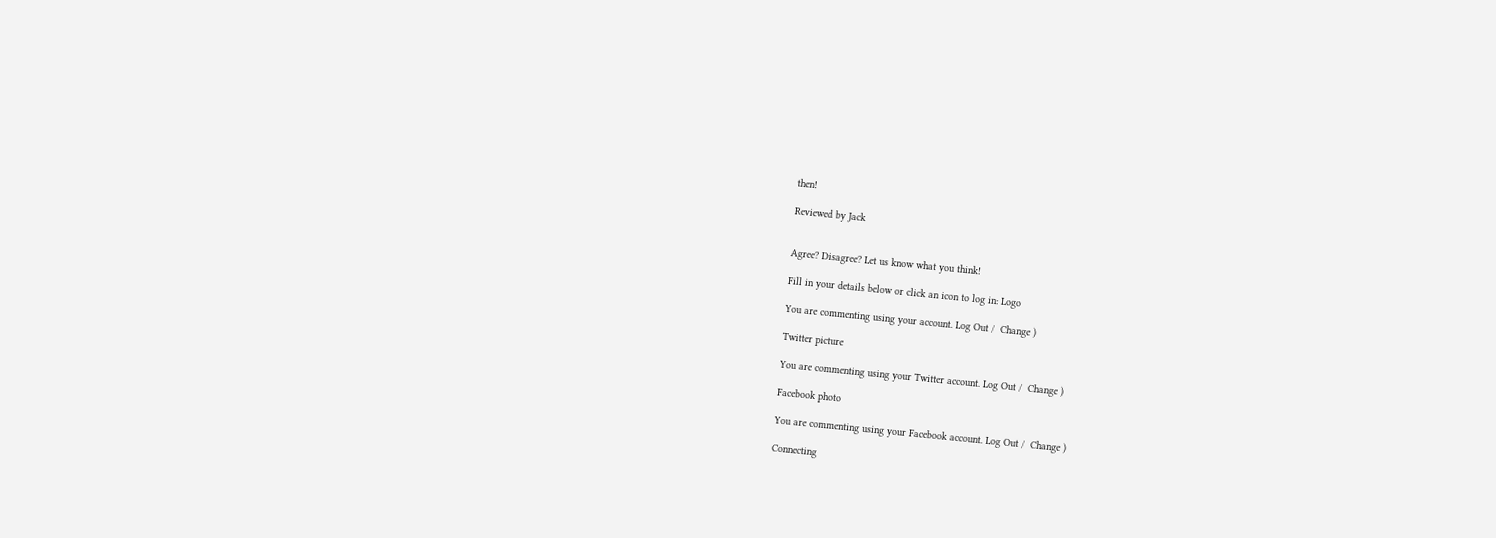then!

Reviewed by Jack


Agree? Disagree? Let us know what you think!

Fill in your details below or click an icon to log in: Logo

You are commenting using your account. Log Out /  Change )

Twitter picture

You are commenting using your Twitter account. Log Out /  Change )

Facebook photo

You are commenting using your Facebook account. Log Out /  Change )

Connecting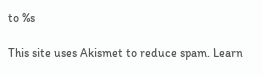to %s

This site uses Akismet to reduce spam. Learn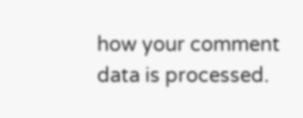how your comment data is processed.